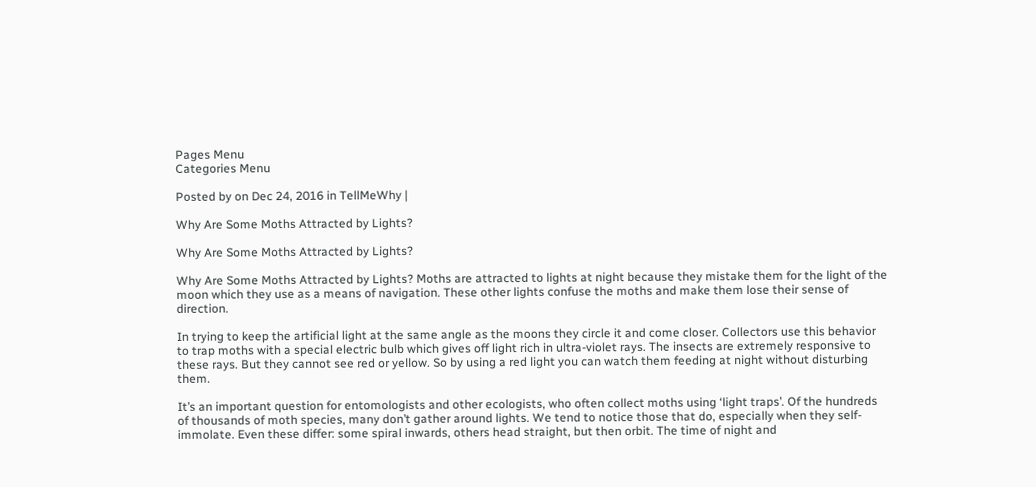Pages Menu
Categories Menu

Posted by on Dec 24, 2016 in TellMeWhy |

Why Are Some Moths Attracted by Lights?

Why Are Some Moths Attracted by Lights?

Why Are Some Moths Attracted by Lights? Moths are attracted to lights at night because they mistake them for the light of the moon which they use as a means of navigation. These other lights confuse the moths and make them lose their sense of direction.

In trying to keep the artificial light at the same angle as the moons they circle it and come closer. Collectors use this behavior to trap moths with a special electric bulb which gives off light rich in ultra-violet rays. The insects are extremely responsive to these rays. But they cannot see red or yellow. So by using a red light you can watch them feeding at night without disturbing them.

It’s an important question for entomologists and other ecologists, who often collect moths using ‘light traps’. Of the hundreds of thousands of moth species, many don’t gather around lights. We tend to notice those that do, especially when they self-immolate. Even these differ: some spiral inwards, others head straight, but then orbit. The time of night and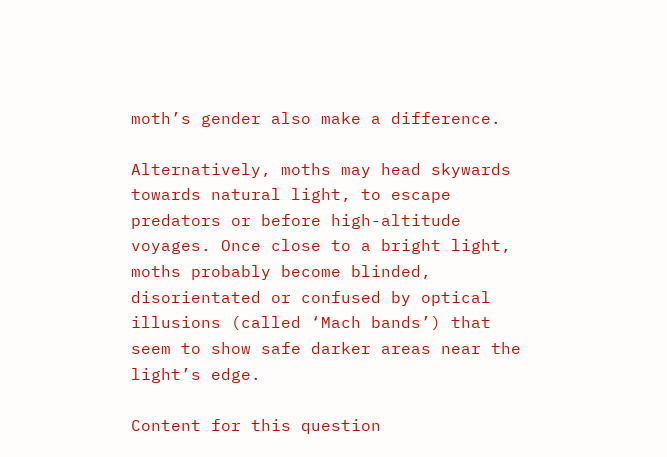moth’s gender also make a difference.

Alternatively, moths may head skywards towards natural light, to escape predators or before high-altitude voyages. Once close to a bright light, moths probably become blinded, disorientated or confused by optical illusions (called ‘Mach bands’) that seem to show safe darker areas near the light’s edge.

Content for this question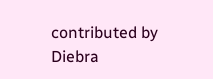contributed by Diebra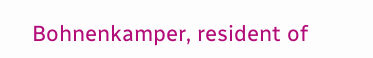Bohnenkamper, resident of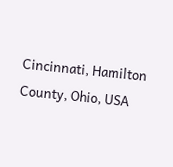Cincinnati, Hamilton County, Ohio, USA